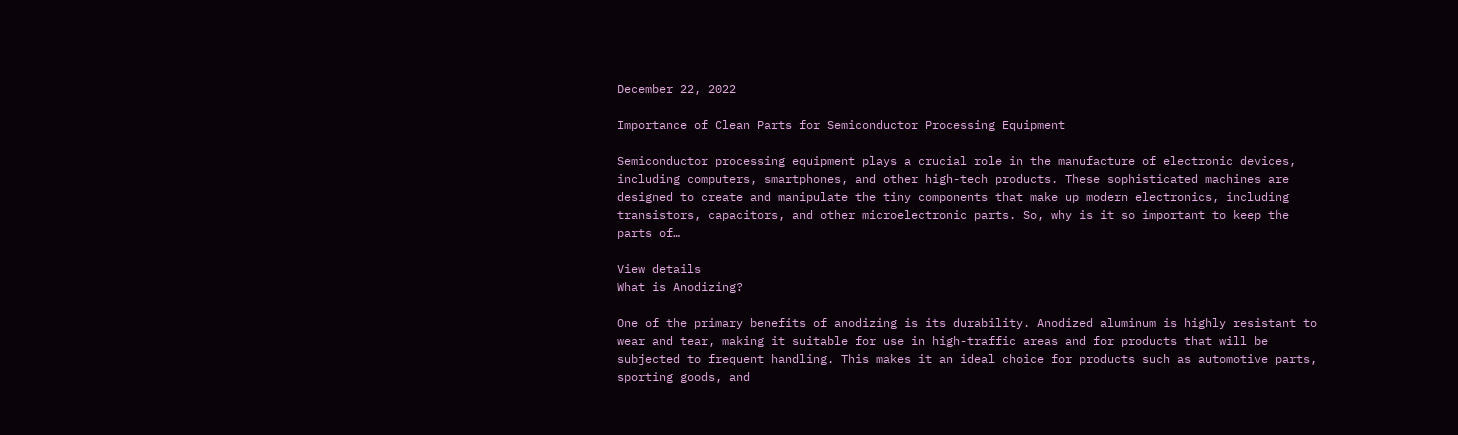December 22, 2022

Importance of Clean Parts for Semiconductor Processing Equipment

Semiconductor processing equipment plays a crucial role in the manufacture of electronic devices, including computers, smartphones, and other high-tech products. These sophisticated machines are designed to create and manipulate the tiny components that make up modern electronics, including transistors, capacitors, and other microelectronic parts. So, why is it so important to keep the parts of…

View details
What is Anodizing?

One of the primary benefits of anodizing is its durability. Anodized aluminum is highly resistant to wear and tear, making it suitable for use in high-traffic areas and for products that will be subjected to frequent handling. This makes it an ideal choice for products such as automotive parts, sporting goods, and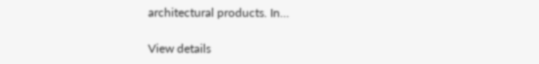architectural products. In…

View details